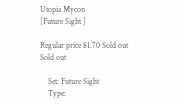Utopia Mycon
[Future Sight ]

Regular price $1.70 Sold out
Sold out

    Set: Future Sight
    Type: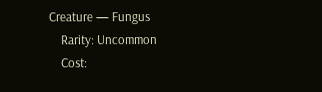Creature — Fungus
    Rarity: Uncommon
    Cost: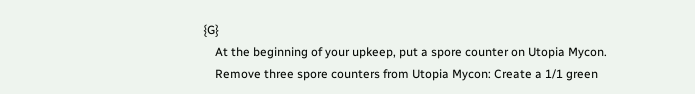{G}
    At the beginning of your upkeep, put a spore counter on Utopia Mycon.
    Remove three spore counters from Utopia Mycon: Create a 1/1 green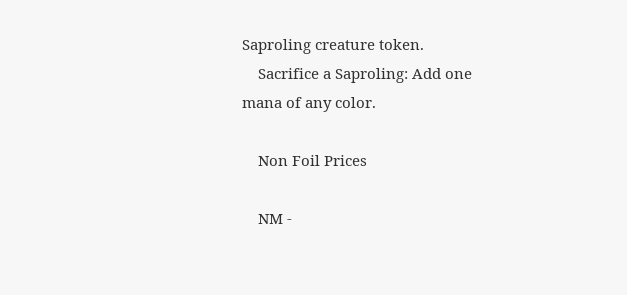Saproling creature token.
    Sacrifice a Saproling: Add one mana of any color.

    Non Foil Prices

    NM -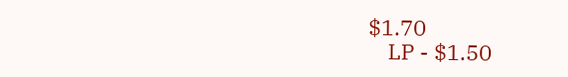$1.70
    LP - $1.50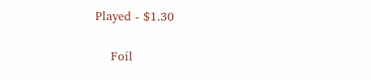Played - $1.30

    Foil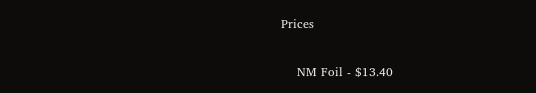Prices

    NM Foil - $13.40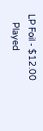LP Foil - $12.00
    Played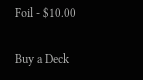Foil - $10.00

Buy a Deck